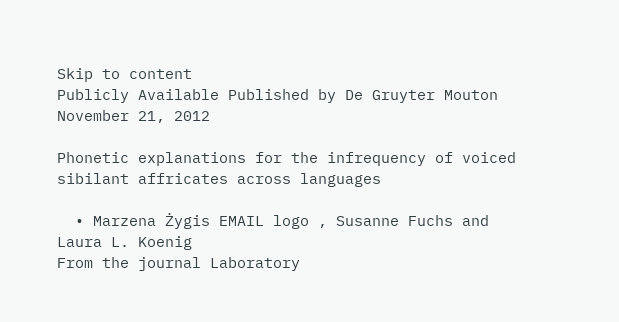Skip to content
Publicly Available Published by De Gruyter Mouton November 21, 2012

Phonetic explanations for the infrequency of voiced sibilant affricates across languages

  • Marzena Żygis EMAIL logo , Susanne Fuchs and Laura L. Koenig
From the journal Laboratory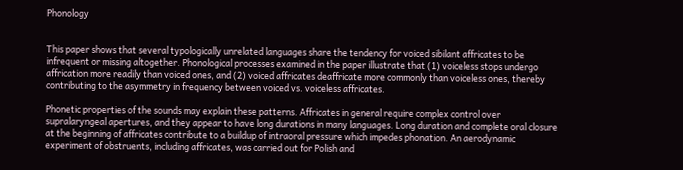Phonology


This paper shows that several typologically unrelated languages share the tendency for voiced sibilant affricates to be infrequent or missing altogether. Phonological processes examined in the paper illustrate that (1) voiceless stops undergo affrication more readily than voiced ones, and (2) voiced affricates deaffricate more commonly than voiceless ones, thereby contributing to the asymmetry in frequency between voiced vs. voiceless affricates.

Phonetic properties of the sounds may explain these patterns. Affricates in general require complex control over supralaryngeal apertures, and they appear to have long durations in many languages. Long duration and complete oral closure at the beginning of affricates contribute to a buildup of intraoral pressure which impedes phonation. An aerodynamic experiment of obstruents, including affricates, was carried out for Polish and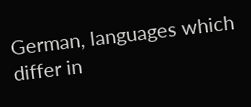German, languages which differ in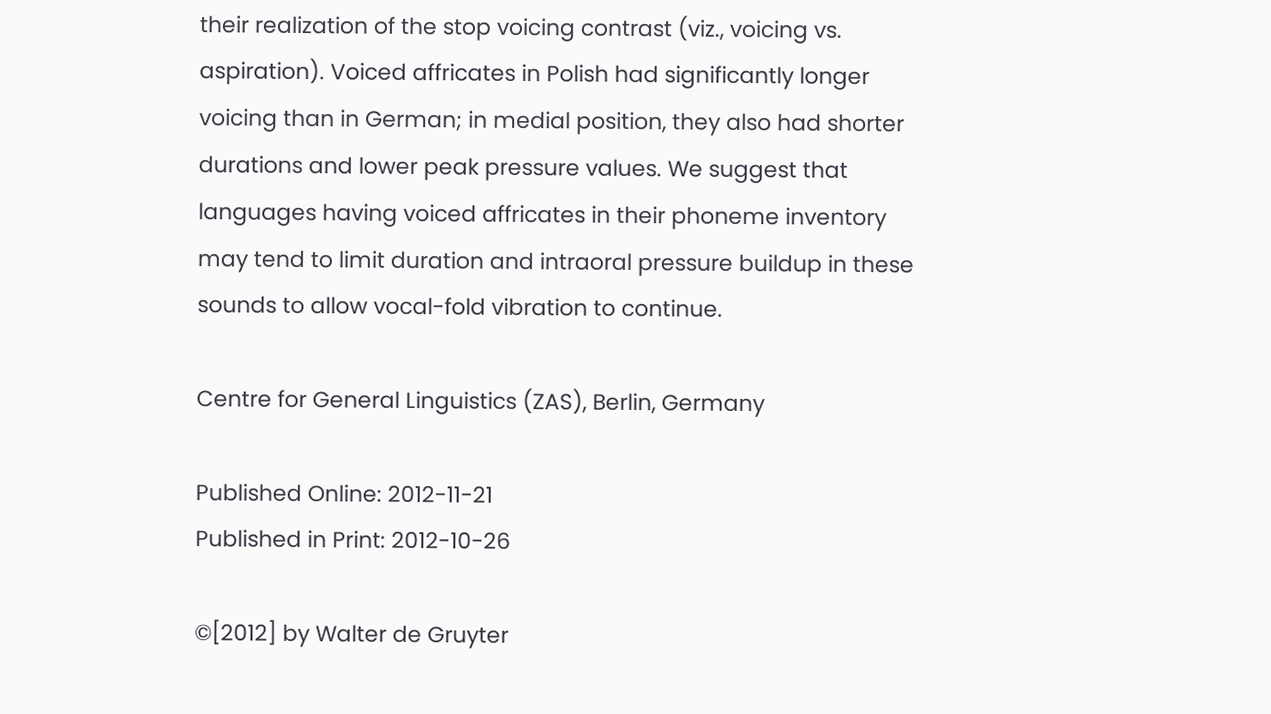their realization of the stop voicing contrast (viz., voicing vs. aspiration). Voiced affricates in Polish had significantly longer voicing than in German; in medial position, they also had shorter durations and lower peak pressure values. We suggest that languages having voiced affricates in their phoneme inventory may tend to limit duration and intraoral pressure buildup in these sounds to allow vocal-fold vibration to continue.

Centre for General Linguistics (ZAS), Berlin, Germany

Published Online: 2012-11-21
Published in Print: 2012-10-26

©[2012] by Walter de Gruyter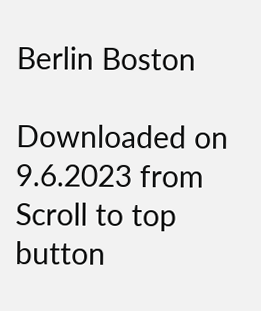Berlin Boston

Downloaded on 9.6.2023 from
Scroll to top button